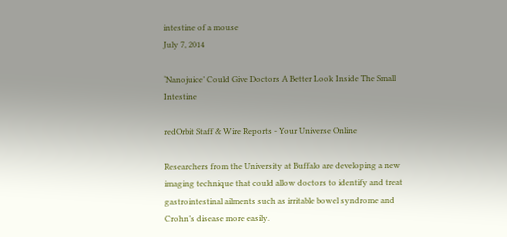intestine of a mouse
July 7, 2014

‘Nanojuice’ Could Give Doctors A Better Look Inside The Small Intestine

redOrbit Staff & Wire Reports - Your Universe Online

Researchers from the University at Buffalo are developing a new imaging technique that could allow doctors to identify and treat gastrointestinal ailments such as irritable bowel syndrome and Crohn’s disease more easily.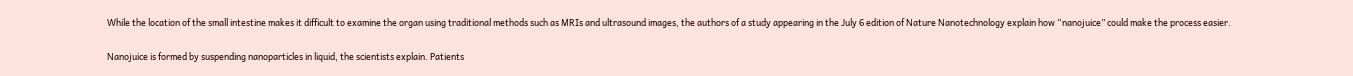While the location of the small intestine makes it difficult to examine the organ using traditional methods such as MRIs and ultrasound images, the authors of a study appearing in the July 6 edition of Nature Nanotechnology explain how “nanojuice” could make the process easier.

Nanojuice is formed by suspending nanoparticles in liquid, the scientists explain. Patients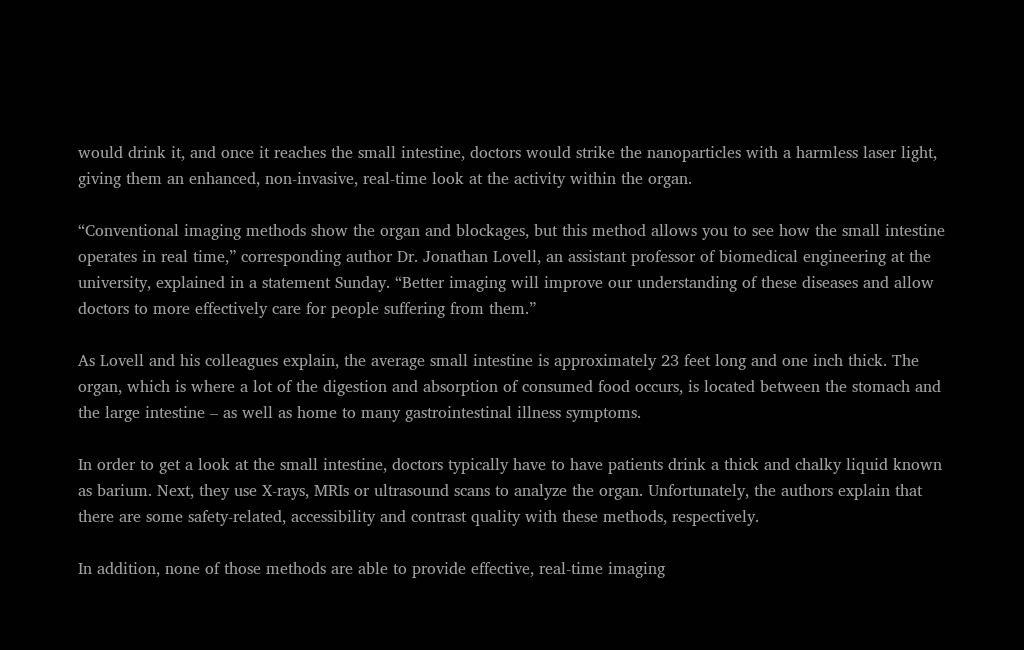would drink it, and once it reaches the small intestine, doctors would strike the nanoparticles with a harmless laser light, giving them an enhanced, non-invasive, real-time look at the activity within the organ.

“Conventional imaging methods show the organ and blockages, but this method allows you to see how the small intestine operates in real time,” corresponding author Dr. Jonathan Lovell, an assistant professor of biomedical engineering at the university, explained in a statement Sunday. “Better imaging will improve our understanding of these diseases and allow doctors to more effectively care for people suffering from them.”

As Lovell and his colleagues explain, the average small intestine is approximately 23 feet long and one inch thick. The organ, which is where a lot of the digestion and absorption of consumed food occurs, is located between the stomach and the large intestine – as well as home to many gastrointestinal illness symptoms.

In order to get a look at the small intestine, doctors typically have to have patients drink a thick and chalky liquid known as barium. Next, they use X-rays, MRIs or ultrasound scans to analyze the organ. Unfortunately, the authors explain that there are some safety-related, accessibility and contrast quality with these methods, respectively.

In addition, none of those methods are able to provide effective, real-time imaging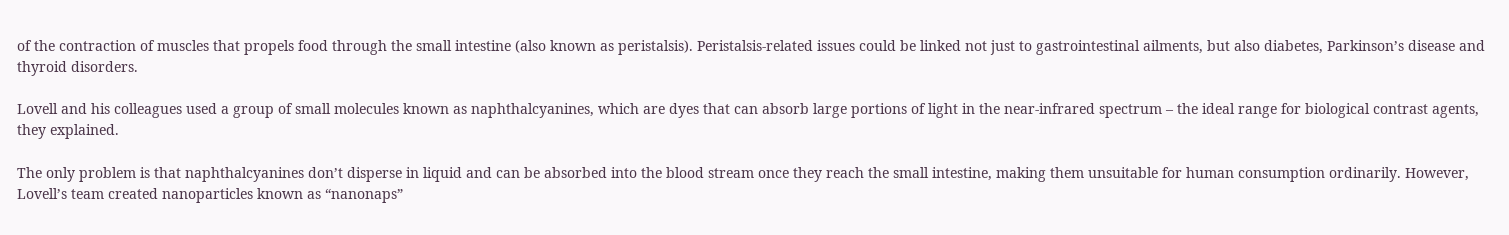of the contraction of muscles that propels food through the small intestine (also known as peristalsis). Peristalsis-related issues could be linked not just to gastrointestinal ailments, but also diabetes, Parkinson’s disease and thyroid disorders.

Lovell and his colleagues used a group of small molecules known as naphthalcyanines, which are dyes that can absorb large portions of light in the near-infrared spectrum – the ideal range for biological contrast agents, they explained.

The only problem is that naphthalcyanines don’t disperse in liquid and can be absorbed into the blood stream once they reach the small intestine, making them unsuitable for human consumption ordinarily. However, Lovell’s team created nanoparticles known as “nanonaps”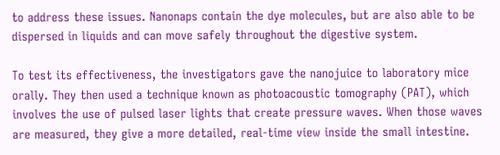to address these issues. Nanonaps contain the dye molecules, but are also able to be dispersed in liquids and can move safely throughout the digestive system.

To test its effectiveness, the investigators gave the nanojuice to laboratory mice orally. They then used a technique known as photoacoustic tomography (PAT), which involves the use of pulsed laser lights that create pressure waves. When those waves are measured, they give a more detailed, real-time view inside the small intestine.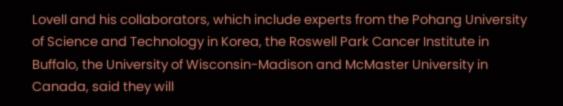Lovell and his collaborators, which include experts from the Pohang University of Science and Technology in Korea, the Roswell Park Cancer Institute in Buffalo, the University of Wisconsin-Madison and McMaster University in Canada, said they will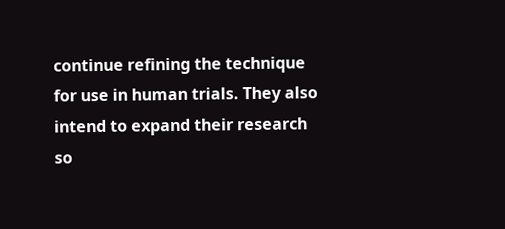continue refining the technique for use in human trials. They also intend to expand their research so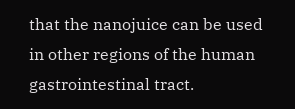that the nanojuice can be used in other regions of the human gastrointestinal tract.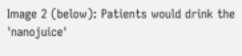Image 2 (below): Patients would drink the 'nanojuice'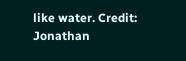like water. Credit: Jonathan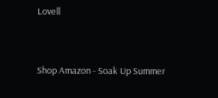Lovell


Shop Amazon - Soak Up Summer